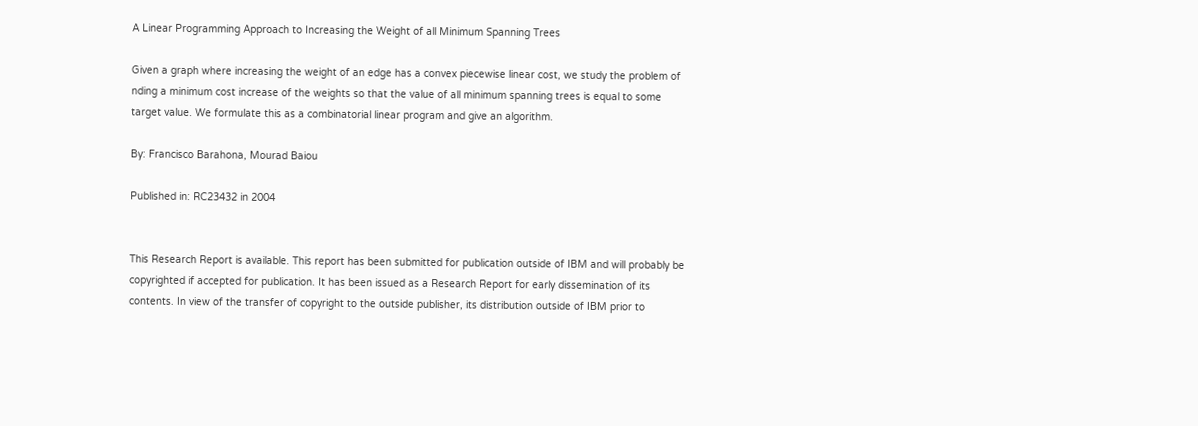A Linear Programming Approach to Increasing the Weight of all Minimum Spanning Trees

Given a graph where increasing the weight of an edge has a convex piecewise linear cost, we study the problem of nding a minimum cost increase of the weights so that the value of all minimum spanning trees is equal to some target value. We formulate this as a combinatorial linear program and give an algorithm.

By: Francisco Barahona, Mourad Baiou

Published in: RC23432 in 2004


This Research Report is available. This report has been submitted for publication outside of IBM and will probably be copyrighted if accepted for publication. It has been issued as a Research Report for early dissemination of its contents. In view of the transfer of copyright to the outside publisher, its distribution outside of IBM prior to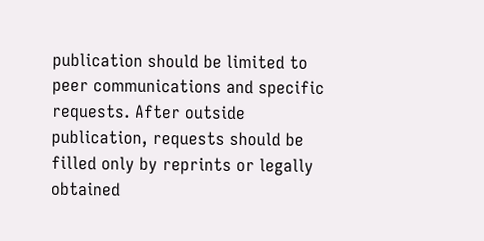publication should be limited to peer communications and specific requests. After outside publication, requests should be filled only by reprints or legally obtained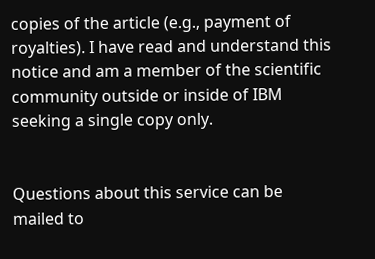copies of the article (e.g., payment of royalties). I have read and understand this notice and am a member of the scientific community outside or inside of IBM seeking a single copy only.


Questions about this service can be mailed to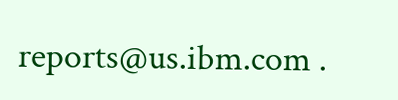reports@us.ibm.com .